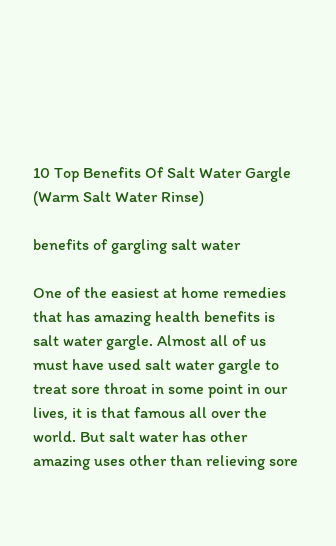10 Top Benefits Of Salt Water Gargle (Warm Salt Water Rinse)

benefits of gargling salt water

One of the easiest at home remedies that has amazing health benefits is salt water gargle. Almost all of us must have used salt water gargle to treat sore throat in some point in our lives, it is that famous all over the world. But salt water has other amazing uses other than relieving sore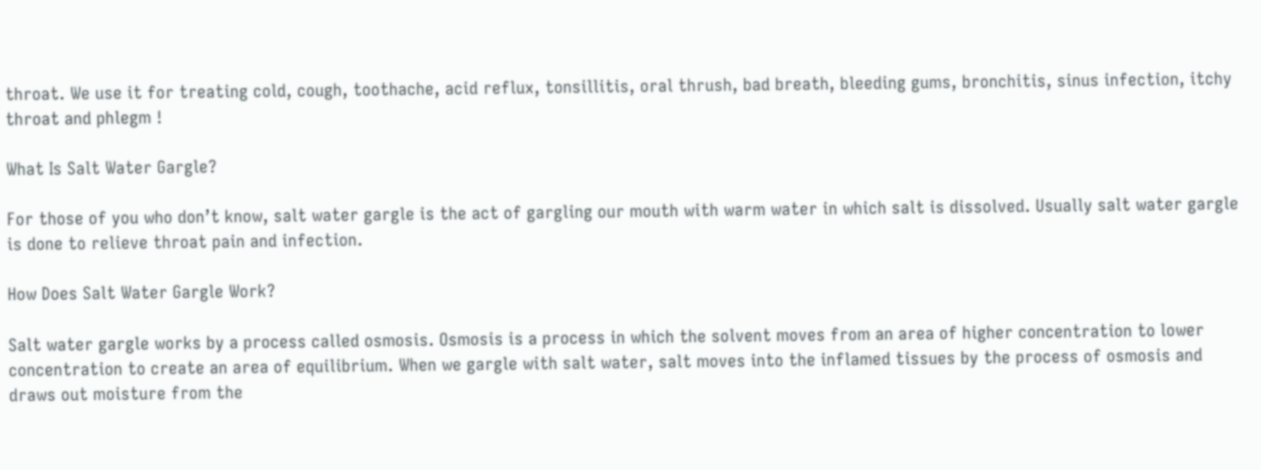throat. We use it for treating cold, cough, toothache, acid reflux, tonsillitis, oral thrush, bad breath, bleeding gums, bronchitis, sinus infection, itchy throat and phlegm !

What Is Salt Water Gargle?

For those of you who don’t know, salt water gargle is the act of gargling our mouth with warm water in which salt is dissolved. Usually salt water gargle is done to relieve throat pain and infection.

How Does Salt Water Gargle Work?

Salt water gargle works by a process called osmosis. Osmosis is a process in which the solvent moves from an area of higher concentration to lower concentration to create an area of equilibrium. When we gargle with salt water, salt moves into the inflamed tissues by the process of osmosis and draws out moisture from the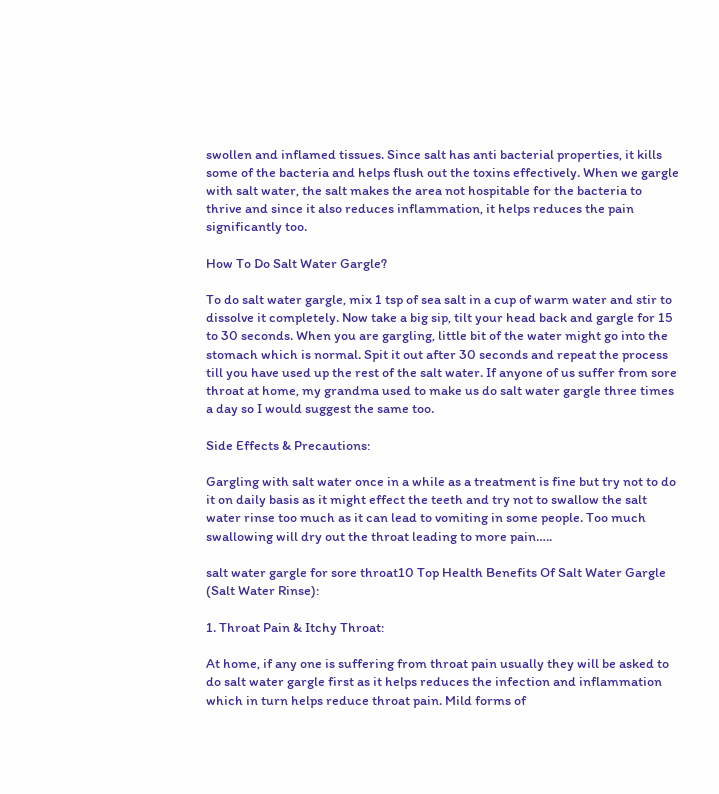swollen and inflamed tissues. Since salt has anti bacterial properties, it kills some of the bacteria and helps flush out the toxins effectively. When we gargle with salt water, the salt makes the area not hospitable for the bacteria to thrive and since it also reduces inflammation, it helps reduces the pain
significantly too.

How To Do Salt Water Gargle?

To do salt water gargle, mix 1 tsp of sea salt in a cup of warm water and stir to dissolve it completely. Now take a big sip, tilt your head back and gargle for 15 to 30 seconds. When you are gargling, little bit of the water might go into the stomach which is normal. Spit it out after 30 seconds and repeat the process till you have used up the rest of the salt water. If anyone of us suffer from sore throat at home, my grandma used to make us do salt water gargle three times a day so I would suggest the same too.

Side Effects & Precautions:

Gargling with salt water once in a while as a treatment is fine but try not to do it on daily basis as it might effect the teeth and try not to swallow the salt water rinse too much as it can lead to vomiting in some people. Too much swallowing will dry out the throat leading to more pain…..

salt water gargle for sore throat10 Top Health Benefits Of Salt Water Gargle (Salt Water Rinse):

1. Throat Pain & Itchy Throat:

At home, if any one is suffering from throat pain usually they will be asked to do salt water gargle first as it helps reduces the infection and inflammation which in turn helps reduce throat pain. Mild forms of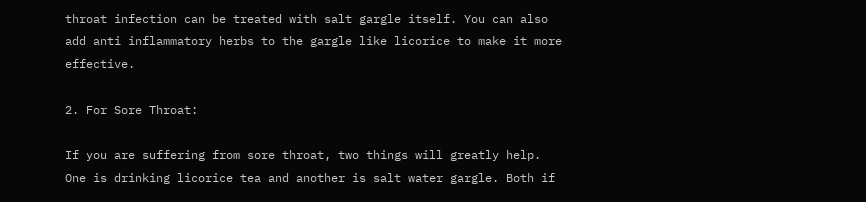throat infection can be treated with salt gargle itself. You can also add anti inflammatory herbs to the gargle like licorice to make it more effective.

2. For Sore Throat:

If you are suffering from sore throat, two things will greatly help. One is drinking licorice tea and another is salt water gargle. Both if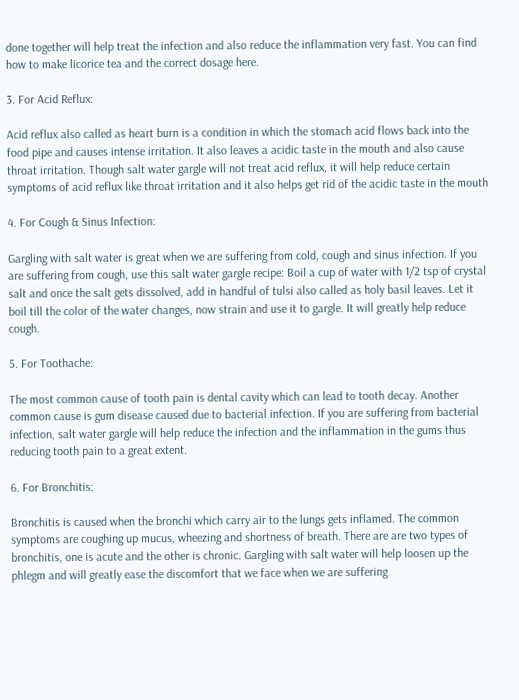done together will help treat the infection and also reduce the inflammation very fast. You can find how to make licorice tea and the correct dosage here.

3. For Acid Reflux:

Acid reflux also called as heart burn is a condition in which the stomach acid flows back into the food pipe and causes intense irritation. It also leaves a acidic taste in the mouth and also cause throat irritation. Though salt water gargle will not treat acid reflux, it will help reduce certain symptoms of acid reflux like throat irritation and it also helps get rid of the acidic taste in the mouth

4. For Cough & Sinus Infection:

Gargling with salt water is great when we are suffering from cold, cough and sinus infection. If you are suffering from cough, use this salt water gargle recipe: Boil a cup of water with 1/2 tsp of crystal salt and once the salt gets dissolved, add in handful of tulsi also called as holy basil leaves. Let it boil till the color of the water changes, now strain and use it to gargle. It will greatly help reduce cough.

5. For Toothache:

The most common cause of tooth pain is dental cavity which can lead to tooth decay. Another common cause is gum disease caused due to bacterial infection. If you are suffering from bacterial infection, salt water gargle will help reduce the infection and the inflammation in the gums thus reducing tooth pain to a great extent.

6. For Bronchitis:

Bronchitis is caused when the bronchi which carry air to the lungs gets inflamed. The common symptoms are coughing up mucus, wheezing and shortness of breath. There are are two types of bronchitis, one is acute and the other is chronic. Gargling with salt water will help loosen up the phlegm and will greatly ease the discomfort that we face when we are suffering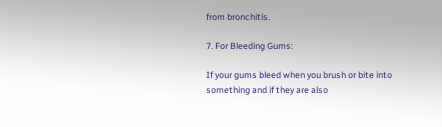from bronchitis.

7. For Bleeding Gums:

If your gums bleed when you brush or bite into something and if they are also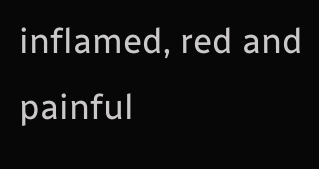inflamed, red and painful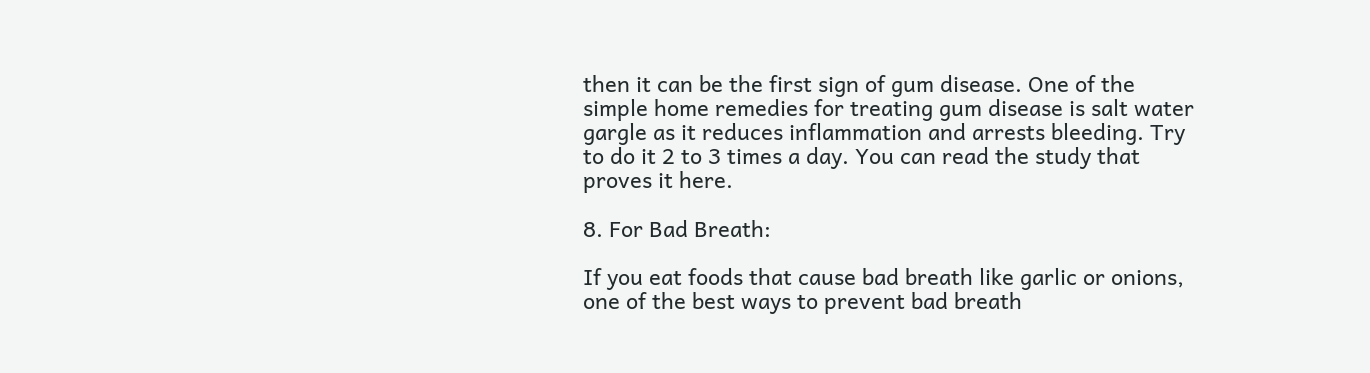then it can be the first sign of gum disease. One of the simple home remedies for treating gum disease is salt water gargle as it reduces inflammation and arrests bleeding. Try to do it 2 to 3 times a day. You can read the study that proves it here.

8. For Bad Breath:

If you eat foods that cause bad breath like garlic or onions, one of the best ways to prevent bad breath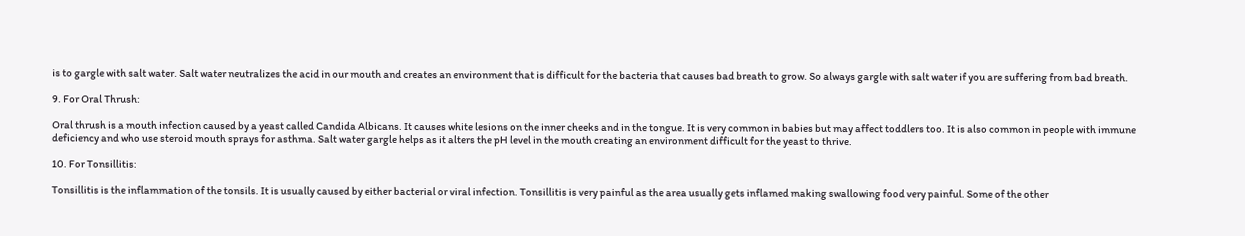is to gargle with salt water. Salt water neutralizes the acid in our mouth and creates an environment that is difficult for the bacteria that causes bad breath to grow. So always gargle with salt water if you are suffering from bad breath.

9. For Oral Thrush:

Oral thrush is a mouth infection caused by a yeast called Candida Albicans. It causes white lesions on the inner cheeks and in the tongue. It is very common in babies but may affect toddlers too. It is also common in people with immune deficiency and who use steroid mouth sprays for asthma. Salt water gargle helps as it alters the pH level in the mouth creating an environment difficult for the yeast to thrive.

10. For Tonsillitis:

Tonsillitis is the inflammation of the tonsils. It is usually caused by either bacterial or viral infection. Tonsillitis is very painful as the area usually gets inflamed making swallowing food very painful. Some of the other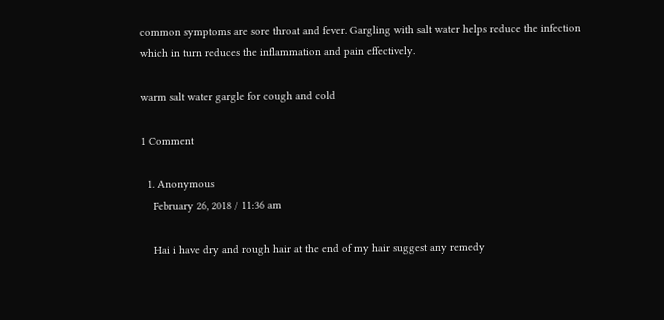common symptoms are sore throat and fever. Gargling with salt water helps reduce the infection which in turn reduces the inflammation and pain effectively.

warm salt water gargle for cough and cold

1 Comment

  1. Anonymous
    February 26, 2018 / 11:36 am

    Hai i have dry and rough hair at the end of my hair suggest any remedy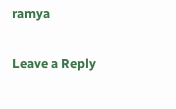ramya

Leave a Reply